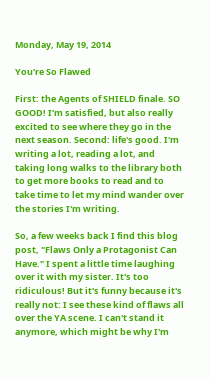Monday, May 19, 2014

You're So Flawed

First: the Agents of SHIELD finale. SO GOOD! I'm satisfied, but also really excited to see where they go in the next season. Second: life's good. I'm writing a lot, reading a lot, and taking long walks to the library both to get more books to read and to take time to let my mind wander over the stories I'm writing.

So, a few weeks back I find this blog post, "Flaws Only a Protagonist Can Have." I spent a little time laughing over it with my sister. It's too ridiculous! But it's funny because it's really not: I see these kind of flaws all over the YA scene. I can't stand it anymore, which might be why I'm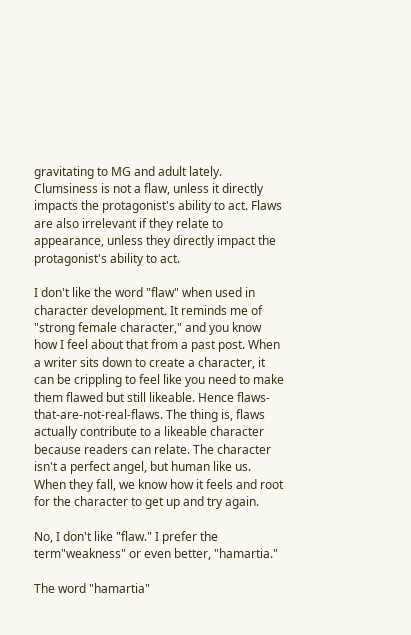gravitating to MG and adult lately. Clumsiness is not a flaw, unless it directly impacts the protagonist's ability to act. Flaws are also irrelevant if they relate to appearance, unless they directly impact the protagonist's ability to act.

I don't like the word "flaw" when used in character development. It reminds me of "strong female character," and you know how I feel about that from a past post. When a writer sits down to create a character, it can be crippling to feel like you need to make them flawed but still likeable. Hence flaws-that-are-not-real-flaws. The thing is, flaws actually contribute to a likeable character because readers can relate. The character isn't a perfect angel, but human like us. When they fall, we know how it feels and root for the character to get up and try again.

No, I don't like "flaw." I prefer the term"weakness" or even better, "hamartia."

The word "hamartia"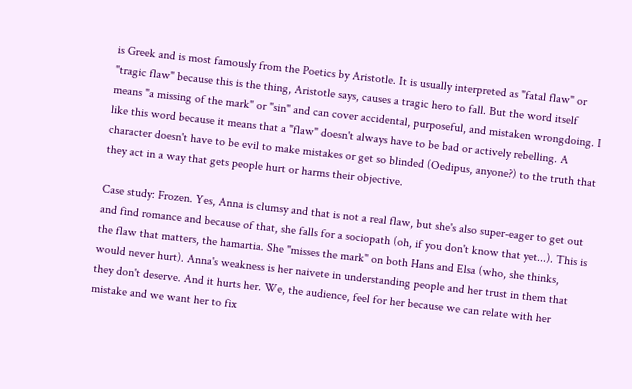is Greek and is most famously from the Poetics by Aristotle. It is usually interpreted as "fatal flaw" or "tragic flaw" because this is the thing, Aristotle says, causes a tragic hero to fall. But the word itself means "a missing of the mark" or "sin" and can cover accidental, purposeful, and mistaken wrongdoing. I like this word because it means that a "flaw" doesn't always have to be bad or actively rebelling. A character doesn't have to be evil to make mistakes or get so blinded (Oedipus, anyone?) to the truth that they act in a way that gets people hurt or harms their objective.

Case study: Frozen. Yes, Anna is clumsy and that is not a real flaw, but she's also super-eager to get out and find romance and because of that, she falls for a sociopath (oh, if you don't know that yet...). This is the flaw that matters, the hamartia. She "misses the mark" on both Hans and Elsa (who, she thinks, would never hurt). Anna's weakness is her naivete in understanding people and her trust in them that they don't deserve. And it hurts her. We, the audience, feel for her because we can relate with her mistake and we want her to fix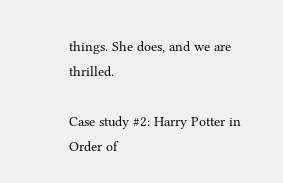things. She does, and we are thrilled.

Case study #2: Harry Potter in Order of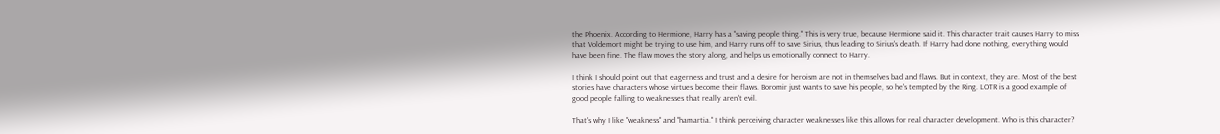the Phoenix. According to Hermione, Harry has a "saving people thing." This is very true, because Hermione said it. This character trait causes Harry to miss that Voldemort might be trying to use him, and Harry runs off to save Sirius, thus leading to Sirius's death. If Harry had done nothing, everything would have been fine. The flaw moves the story along, and helps us emotionally connect to Harry.

I think I should point out that eagerness and trust and a desire for heroism are not in themselves bad and flaws. But in context, they are. Most of the best stories have characters whose virtues become their flaws. Boromir just wants to save his people, so he's tempted by the Ring. LOTR is a good example of good people falling to weaknesses that really aren't evil.

That's why I like "weakness" and "hamartia." I think perceiving character weaknesses like this allows for real character development. Who is this character?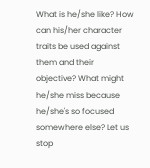What is he/she like? How can his/her character traits be used against them and their objective? What might he/she miss because he/she's so focused somewhere else? Let us stop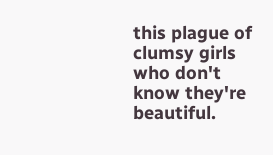this plague of clumsy girls who don't know they're beautiful.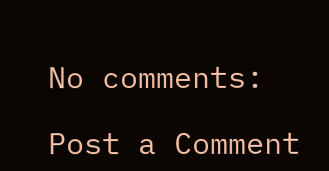No comments:

Post a Comment